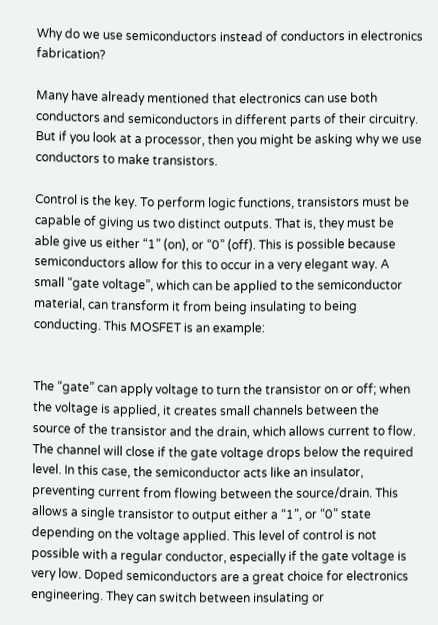Why do we use semiconductors instead of conductors in electronics fabrication?

Many have already mentioned that electronics can use both conductors and semiconductors in different parts of their circuitry. But if you look at a processor, then you might be asking why we use conductors to make transistors.

Control is the key. To perform logic functions, transistors must be capable of giving us two distinct outputs. That is, they must be able give us either “1” (on), or “0” (off). This is possible because semiconductors allow for this to occur in a very elegant way. A small “gate voltage”, which can be applied to the semiconductor material, can transform it from being insulating to being conducting. This MOSFET is an example:


The “gate” can apply voltage to turn the transistor on or off; when the voltage is applied, it creates small channels between the source of the transistor and the drain, which allows current to flow. The channel will close if the gate voltage drops below the required level. In this case, the semiconductor acts like an insulator, preventing current from flowing between the source/drain. This allows a single transistor to output either a “1”, or “0” state depending on the voltage applied. This level of control is not possible with a regular conductor, especially if the gate voltage is very low. Doped semiconductors are a great choice for electronics engineering. They can switch between insulating or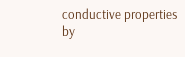conductive properties by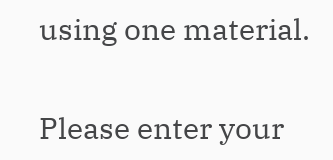using one material.


Please enter your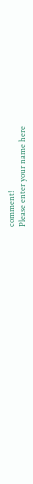comment!
Please enter your name here